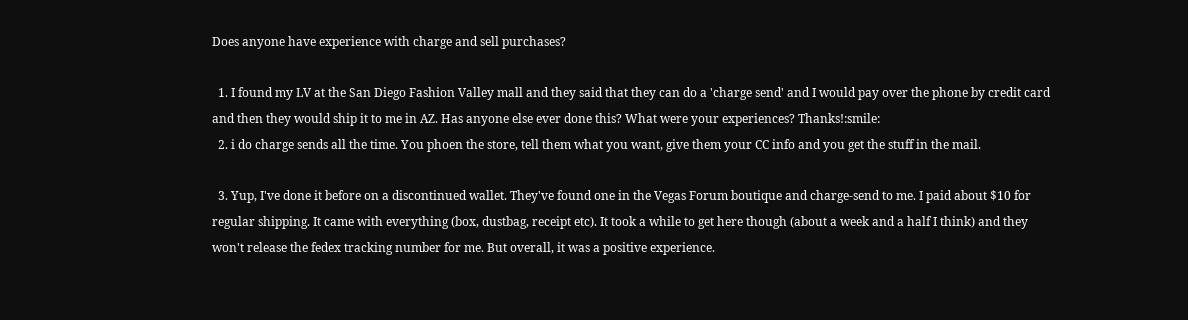Does anyone have experience with charge and sell purchases?

  1. I found my LV at the San Diego Fashion Valley mall and they said that they can do a 'charge send' and I would pay over the phone by credit card and then they would ship it to me in AZ. Has anyone else ever done this? What were your experiences? Thanks!:smile:
  2. i do charge sends all the time. You phoen the store, tell them what you want, give them your CC info and you get the stuff in the mail.

  3. Yup, I've done it before on a discontinued wallet. They've found one in the Vegas Forum boutique and charge-send to me. I paid about $10 for regular shipping. It came with everything (box, dustbag, receipt etc). It took a while to get here though (about a week and a half I think) and they won't release the fedex tracking number for me. But overall, it was a positive experience.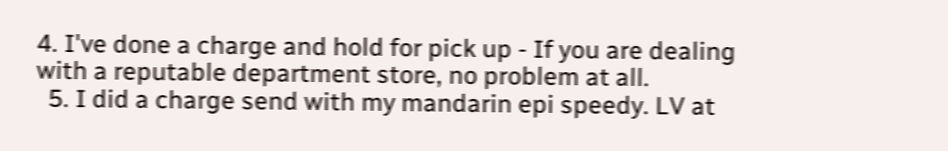4. I've done a charge and hold for pick up - If you are dealing with a reputable department store, no problem at all.
  5. I did a charge send with my mandarin epi speedy. LV at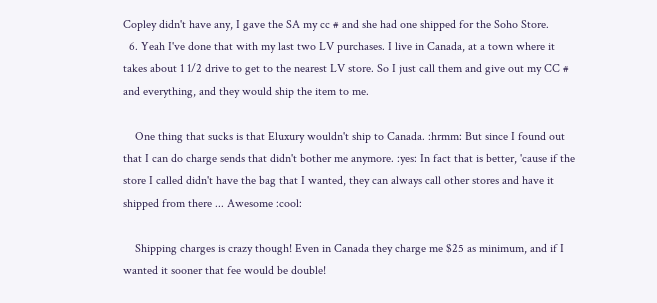Copley didn't have any, I gave the SA my cc # and she had one shipped for the Soho Store.
  6. Yeah I've done that with my last two LV purchases. I live in Canada, at a town where it takes about 1 1/2 drive to get to the nearest LV store. So I just call them and give out my CC # and everything, and they would ship the item to me.

    One thing that sucks is that Eluxury wouldn't ship to Canada. :hrmm: But since I found out that I can do charge sends that didn't bother me anymore. :yes: In fact that is better, 'cause if the store I called didn't have the bag that I wanted, they can always call other stores and have it shipped from there ... Awesome :cool:

    Shipping charges is crazy though! Even in Canada they charge me $25 as minimum, and if I wanted it sooner that fee would be double!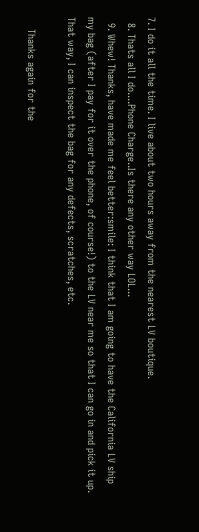7. I do it all the time. I live about two hours away from the nearest LV boutique.
  8. Thats all I do....Phone Charge..Is there any other way LOL...
  9. Whew! Thanks, have made me feel better:smile: I think that I am going to have the California LV ship my bag (after I pay for it over the phone, of course!) to the LV near me so that I can go in and pick it up. That way, I can inspect the bag for any defects, scratches, etc.

    Thanks again for the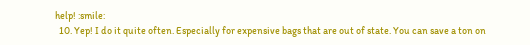help! :smile:
  10. Yep! I do it quite often. Especially for expensive bags that are out of state. You can save a ton on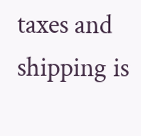taxes and shipping is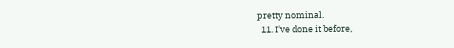pretty nominal.
  11. I've done it before,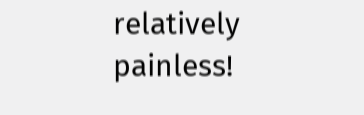relatively painless!